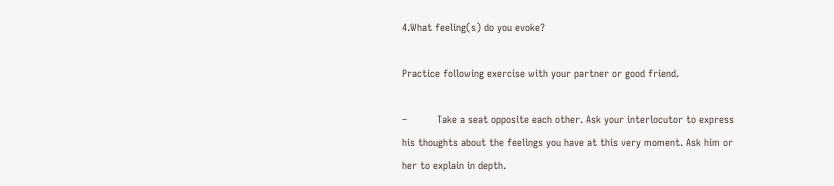4.What feeling(s) do you evoke?

Practice following exercise with your partner or good friend.

–          Take a seat opposite each other. Ask your interlocutor to express his thoughts about the feelings you have at this very moment. Ask him or her to explain in depth.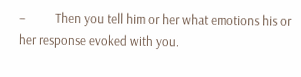–          Then you tell him or her what emotions his or her response evoked with you.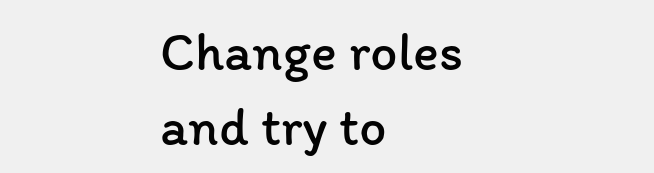Change roles and try to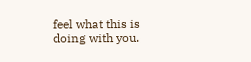feel what this is doing with you.